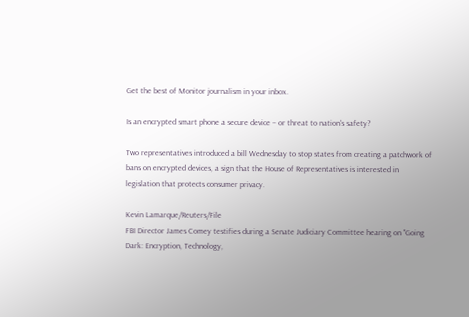Get the best of Monitor journalism in your inbox.

Is an encrypted smart phone a secure device – or threat to nation's safety?

Two representatives introduced a bill Wednesday to stop states from creating a patchwork of bans on encrypted devices, a sign that the House of Representatives is interested in legislation that protects consumer privacy.

Kevin Lamarque/Reuters/File
FBI Director James Comey testifies during a Senate Judiciary Committee hearing on "Going Dark: Encryption, Technology,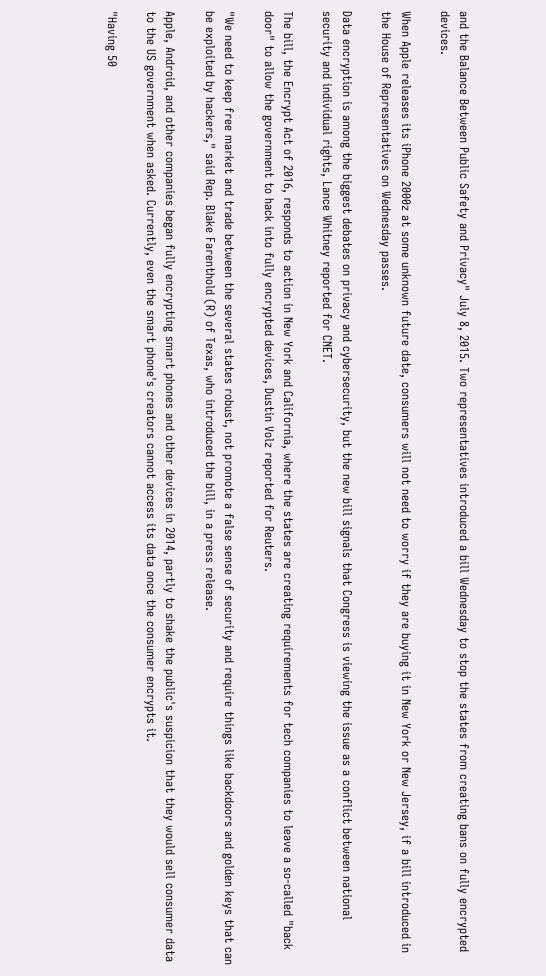and the Balance Between Public Safety and Privacy" July 8, 2015. Two representatives introduced a bill Wednesday to stop the states from creating bans on fully encrypted devices.

When Apple releases its iPhone 2000z at some unknown future date, consumers will not need to worry if they are buying it in New York or New Jersey, if a bill introduced in the House of Representatives on Wednesday passes.

Data encryption is among the biggest debates on privacy and cybersecurity, but the new bill signals that Congress is viewing the issue as a conflict between national security and individual rights, Lance Whitney reported for CNET.

The bill, the Encrypt Act of 2016, responds to action in New York and California, where the states are creating requirements for tech companies to leave a so-called "back door" to allow the government to hack into fully encrypted devices, Dustin Volz reported for Reuters.

"We need to keep free market and trade between the several states robust, not promote a false sense of security and require things like backdoors and golden keys that can be exploited by hackers," said Rep. Blake Farenthold (R) of Texas, who introduced the bill, in a press release.

Apple, Android, and other companies began fully encrypting smart phones and other devices in 2014, partly to shake the public's suspicion that they would sell consumer data to the US government when asked. Currently, even the smart phone's creators cannot access its data once the consumer encrypts it.

"Having 50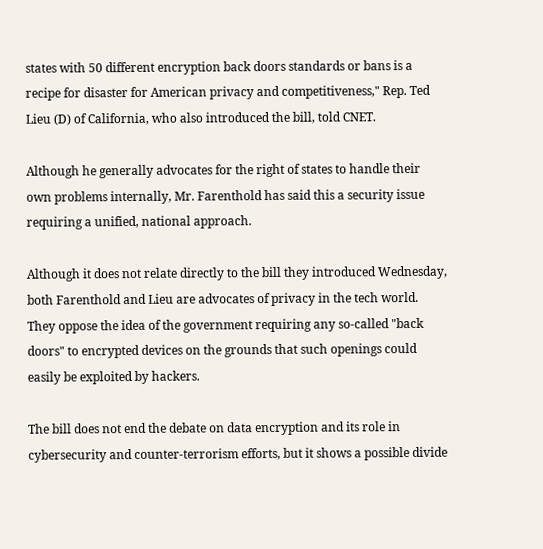states with 50 different encryption back doors standards or bans is a recipe for disaster for American privacy and competitiveness," Rep. Ted Lieu (D) of California, who also introduced the bill, told CNET.

Although he generally advocates for the right of states to handle their own problems internally, Mr. Farenthold has said this a security issue requiring a unified, national approach.

Although it does not relate directly to the bill they introduced Wednesday, both Farenthold and Lieu are advocates of privacy in the tech world. They oppose the idea of the government requiring any so-called "back doors" to encrypted devices on the grounds that such openings could easily be exploited by hackers.

The bill does not end the debate on data encryption and its role in cybersecurity and counter-terrorism efforts, but it shows a possible divide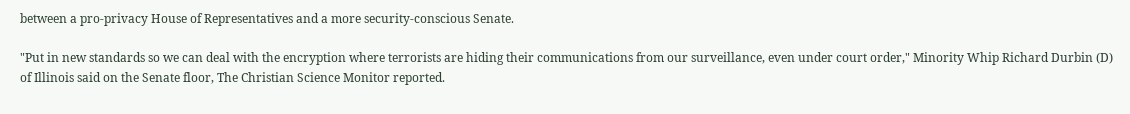between a pro-privacy House of Representatives and a more security-conscious Senate.

"Put in new standards so we can deal with the encryption where terrorists are hiding their communications from our surveillance, even under court order," Minority Whip Richard Durbin (D) of Illinois said on the Senate floor, The Christian Science Monitor reported.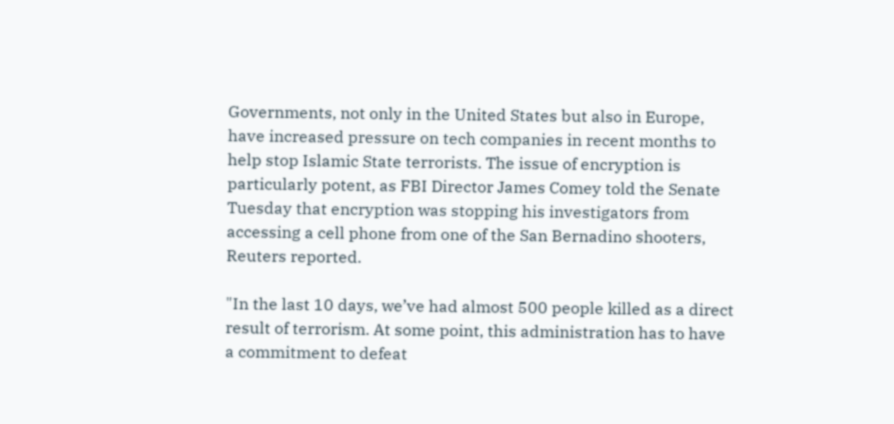Governments, not only in the United States but also in Europe, have increased pressure on tech companies in recent months to help stop Islamic State terrorists. The issue of encryption is particularly potent, as FBI Director James Comey told the Senate Tuesday that encryption was stopping his investigators from accessing a cell phone from one of the San Bernadino shooters, Reuters reported.

"In the last 10 days, we’ve had almost 500 people killed as a direct result of terrorism. At some point, this administration has to have a commitment to defeat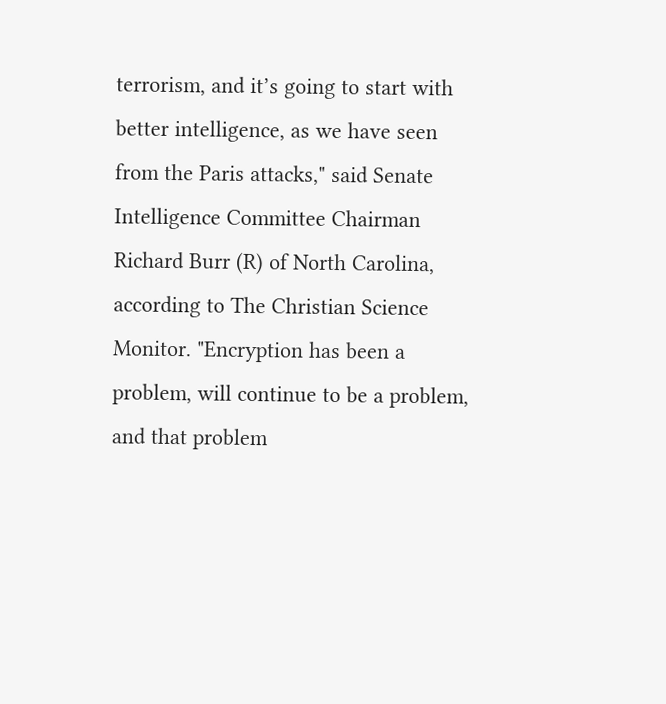terrorism, and it’s going to start with better intelligence, as we have seen from the Paris attacks," said Senate Intelligence Committee Chairman Richard Burr (R) of North Carolina, according to The Christian Science Monitor. "Encryption has been a problem, will continue to be a problem, and that problem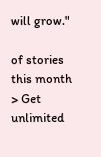will grow."

of stories this month > Get unlimited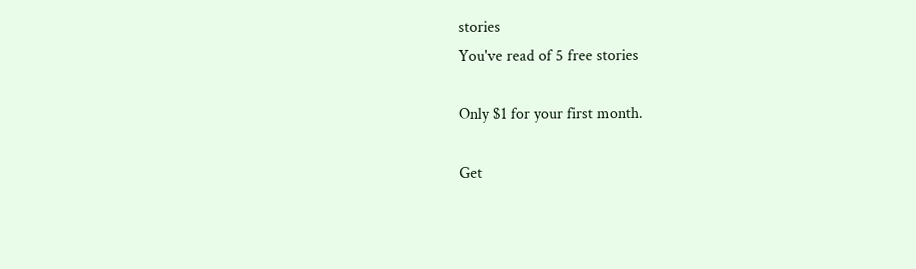stories
You've read of 5 free stories

Only $1 for your first month.

Get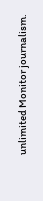unlimited Monitor journalism.